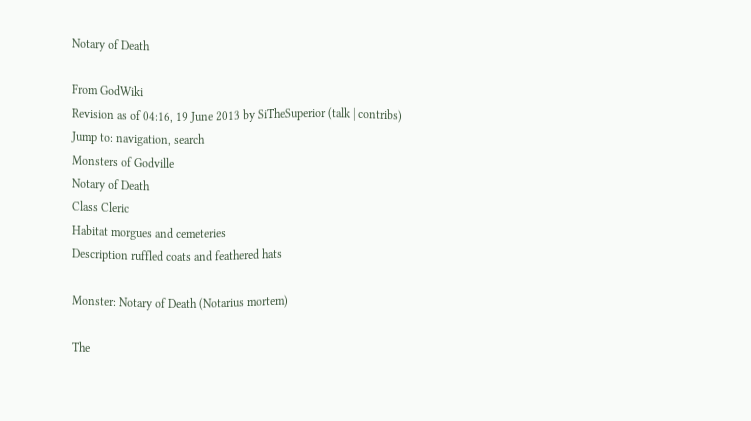Notary of Death

From GodWiki
Revision as of 04:16, 19 June 2013 by SiTheSuperior (talk | contribs)
Jump to: navigation, search
Monsters of Godville
Notary of Death
Class Cleric
Habitat morgues and cemeteries
Description ruffled coats and feathered hats

Monster: Notary of Death (Notarius mortem)

The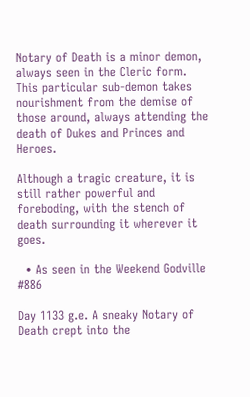Notary of Death is a minor demon, always seen in the Cleric form. This particular sub-demon takes nourishment from the demise of those around, always attending the death of Dukes and Princes and Heroes.

Although a tragic creature, it is still rather powerful and foreboding, with the stench of death surrounding it wherever it goes.

  • As seen in the Weekend Godville #886

Day 1133 g.e. A sneaky Notary of Death crept into the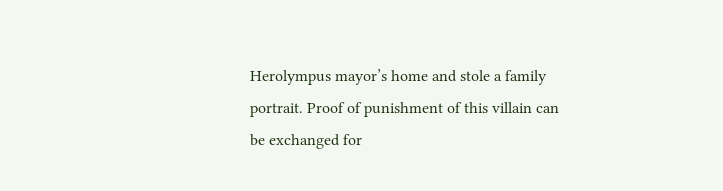Herolympus mayor’s home and stole a family portrait. Proof of punishment of this villain can be exchanged for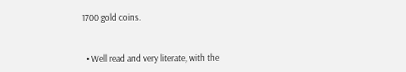1700 gold coins.


  • Well read and very literate, with the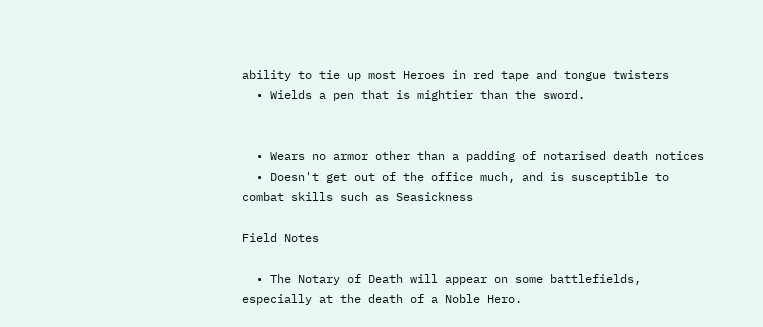ability to tie up most Heroes in red tape and tongue twisters
  • Wields a pen that is mightier than the sword.


  • Wears no armor other than a padding of notarised death notices
  • Doesn't get out of the office much, and is susceptible to combat skills such as Seasickness

Field Notes

  • The Notary of Death will appear on some battlefields, especially at the death of a Noble Hero.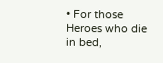• For those Heroes who die in bed,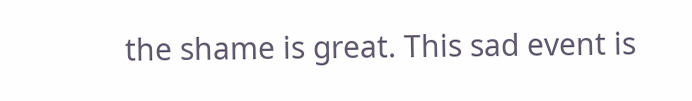the shame is great. This sad event is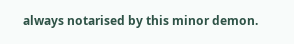always notarised by this minor demon.